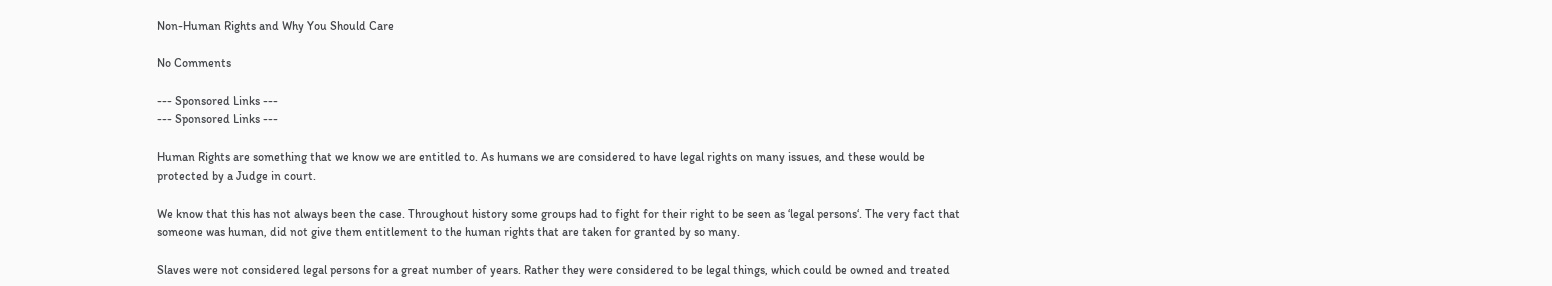Non-Human Rights and Why You Should Care

No Comments

--- Sponsored Links ---
--- Sponsored Links ---

Human Rights are something that we know we are entitled to. As humans we are considered to have legal rights on many issues, and these would be protected by a Judge in court.

We know that this has not always been the case. Throughout history some groups had to fight for their right to be seen as ‘legal persons‘. The very fact that someone was human, did not give them entitlement to the human rights that are taken for granted by so many.

Slaves were not considered legal persons for a great number of years. Rather they were considered to be legal things, which could be owned and treated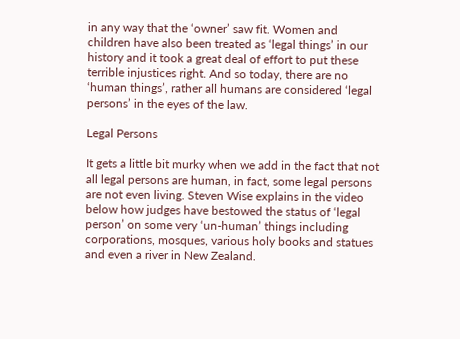in any way that the ‘owner’ saw fit. Women and children have also been treated as ‘legal things’ in our history and it took a great deal of effort to put these terrible injustices right. And so today, there are no ‘human things’, rather all humans are considered ‘legal persons’ in the eyes of the law.

Legal Persons

It gets a little bit murky when we add in the fact that not all legal persons are human, in fact, some legal persons are not even living. Steven Wise explains in the video below how judges have bestowed the status of ‘legal person’ on some very ‘un-human’ things including corporations, mosques, various holy books and statues and even a river in New Zealand.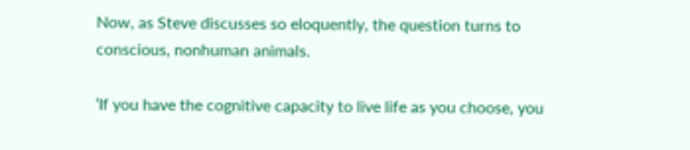Now, as Steve discusses so eloquently, the question turns to conscious, nonhuman animals.

‘If you have the cognitive capacity to live life as you choose, you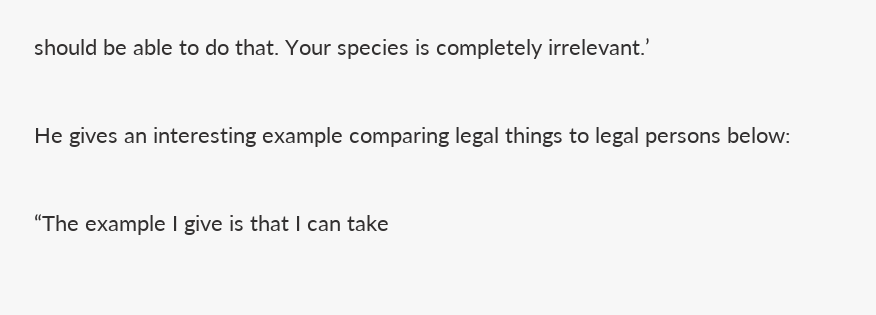should be able to do that. Your species is completely irrelevant.’

He gives an interesting example comparing legal things to legal persons below:

“The example I give is that I can take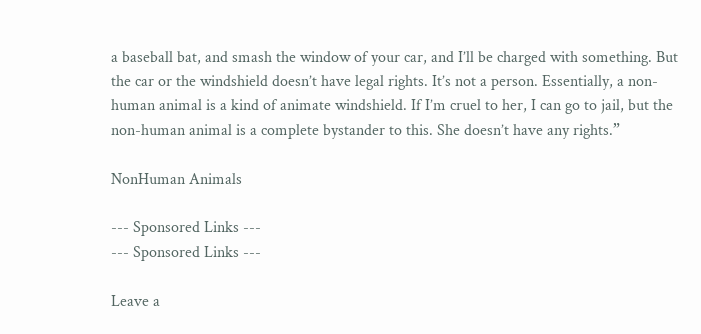a baseball bat, and smash the window of your car, and I’ll be charged with something. But the car or the windshield doesn’t have legal rights. It’s not a person. Essentially, a non-human animal is a kind of animate windshield. If I’m cruel to her, I can go to jail, but the non-human animal is a complete bystander to this. She doesn’t have any rights.”

NonHuman Animals

--- Sponsored Links ---
--- Sponsored Links ---

Leave a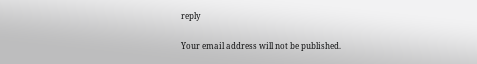reply

Your email address will not be published.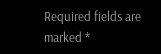Required fields are marked *